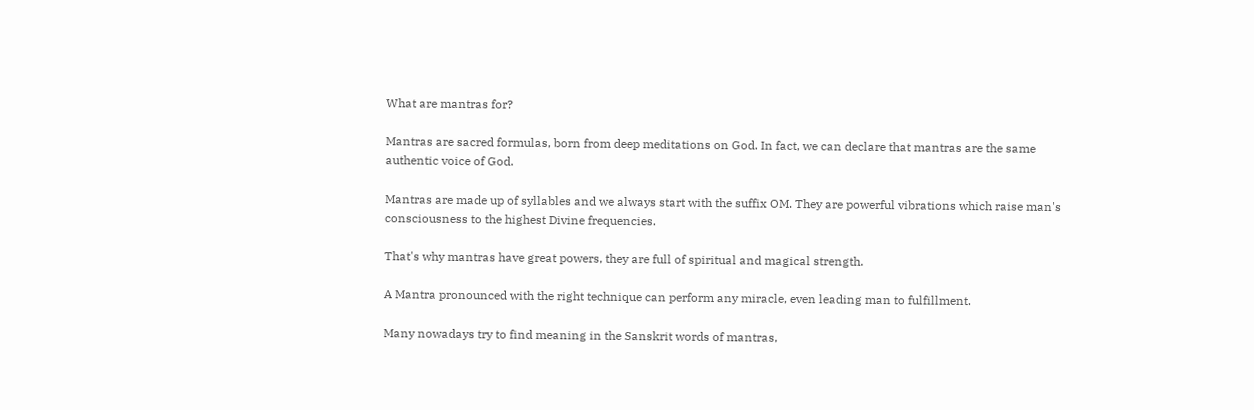What are mantras for?

Mantras are sacred formulas, born from deep meditations on God. In fact, we can declare that mantras are the same authentic voice of God.

Mantras are made up of syllables and we always start with the suffix OM. They are powerful vibrations which raise man's consciousness to the highest Divine frequencies.

That's why mantras have great powers, they are full of spiritual and magical strength.

A Mantra pronounced with the right technique can perform any miracle, even leading man to fulfillment.

Many nowadays try to find meaning in the Sanskrit words of mantras,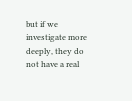but if we investigate more deeply, they do not have a real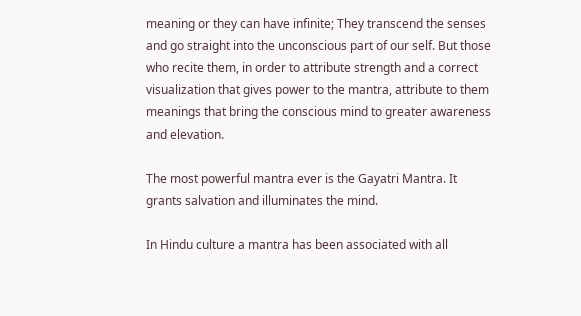meaning or they can have infinite; They transcend the senses and go straight into the unconscious part of our self. But those who recite them, in order to attribute strength and a correct visualization that gives power to the mantra, attribute to them meanings that bring the conscious mind to greater awareness and elevation.

The most powerful mantra ever is the Gayatri Mantra. It grants salvation and illuminates the mind.

In Hindu culture a mantra has been associated with all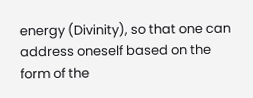energy (Divinity), so that one can address oneself based on the form of the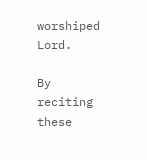worshiped Lord.

By reciting these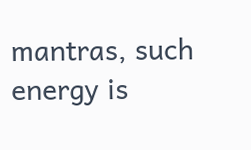mantras, such energy is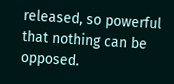released, so powerful that nothing can be opposed.